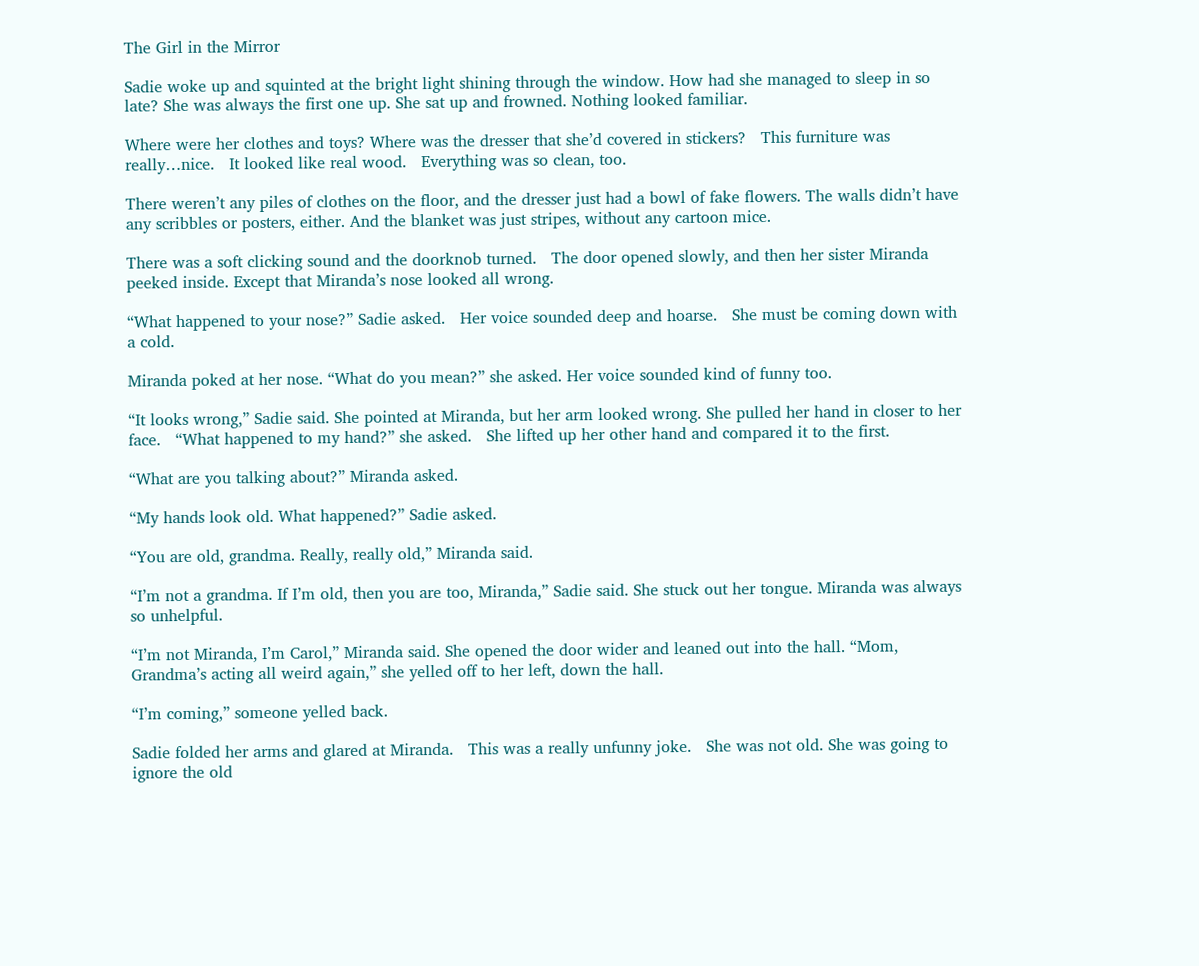The Girl in the Mirror

Sadie woke up and squinted at the bright light shining through the window. How had she managed to sleep in so late? She was always the first one up. She sat up and frowned. Nothing looked familiar.

Where were her clothes and toys? Where was the dresser that she’d covered in stickers?   This furniture was really…nice.   It looked like real wood.   Everything was so clean, too.

There weren’t any piles of clothes on the floor, and the dresser just had a bowl of fake flowers. The walls didn’t have any scribbles or posters, either. And the blanket was just stripes, without any cartoon mice.

There was a soft clicking sound and the doorknob turned.   The door opened slowly, and then her sister Miranda peeked inside. Except that Miranda’s nose looked all wrong.

“What happened to your nose?” Sadie asked.   Her voice sounded deep and hoarse.   She must be coming down with a cold.

Miranda poked at her nose. “What do you mean?” she asked. Her voice sounded kind of funny too.

“It looks wrong,” Sadie said. She pointed at Miranda, but her arm looked wrong. She pulled her hand in closer to her face.   “What happened to my hand?” she asked.   She lifted up her other hand and compared it to the first.

“What are you talking about?” Miranda asked.

“My hands look old. What happened?” Sadie asked.

“You are old, grandma. Really, really old,” Miranda said.

“I’m not a grandma. If I’m old, then you are too, Miranda,” Sadie said. She stuck out her tongue. Miranda was always so unhelpful.

“I’m not Miranda, I’m Carol,” Miranda said. She opened the door wider and leaned out into the hall. “Mom, Grandma’s acting all weird again,” she yelled off to her left, down the hall.

“I’m coming,” someone yelled back.

Sadie folded her arms and glared at Miranda.   This was a really unfunny joke.   She was not old. She was going to ignore the old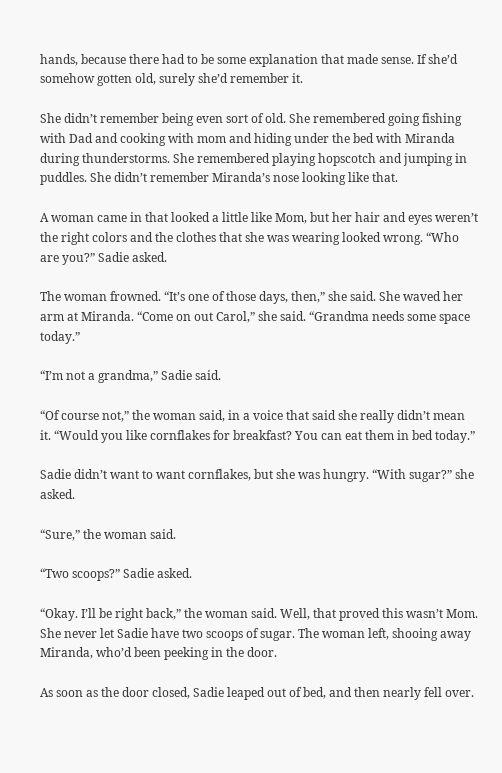hands, because there had to be some explanation that made sense. If she’d somehow gotten old, surely she’d remember it.

She didn’t remember being even sort of old. She remembered going fishing with Dad and cooking with mom and hiding under the bed with Miranda during thunderstorms. She remembered playing hopscotch and jumping in puddles. She didn’t remember Miranda’s nose looking like that.

A woman came in that looked a little like Mom, but her hair and eyes weren’t the right colors and the clothes that she was wearing looked wrong. “Who are you?” Sadie asked.

The woman frowned. “It’s one of those days, then,” she said. She waved her arm at Miranda. “Come on out Carol,” she said. “Grandma needs some space today.”

“I’m not a grandma,” Sadie said.

“Of course not,” the woman said, in a voice that said she really didn’t mean it. “Would you like cornflakes for breakfast? You can eat them in bed today.”

Sadie didn’t want to want cornflakes, but she was hungry. “With sugar?” she asked.

“Sure,” the woman said.

“Two scoops?” Sadie asked.

“Okay. I’ll be right back,” the woman said. Well, that proved this wasn’t Mom. She never let Sadie have two scoops of sugar. The woman left, shooing away Miranda, who’d been peeking in the door.

As soon as the door closed, Sadie leaped out of bed, and then nearly fell over.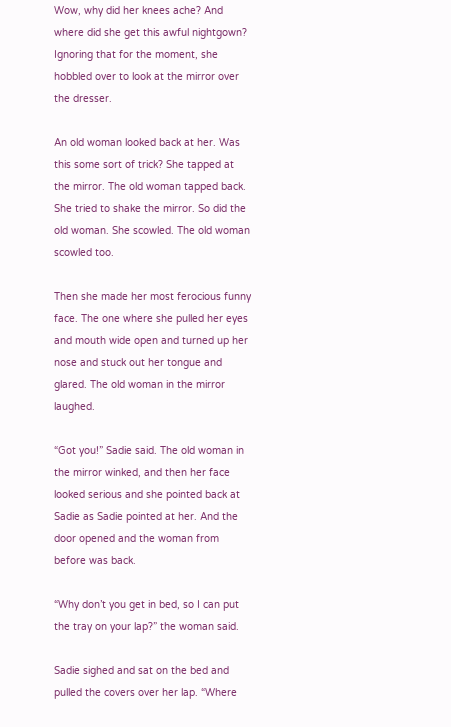Wow, why did her knees ache? And where did she get this awful nightgown?   Ignoring that for the moment, she hobbled over to look at the mirror over the dresser.

An old woman looked back at her. Was this some sort of trick? She tapped at the mirror. The old woman tapped back. She tried to shake the mirror. So did the old woman. She scowled. The old woman scowled too.

Then she made her most ferocious funny face. The one where she pulled her eyes and mouth wide open and turned up her nose and stuck out her tongue and glared. The old woman in the mirror laughed.

“Got you!” Sadie said. The old woman in the mirror winked, and then her face looked serious and she pointed back at Sadie as Sadie pointed at her. And the door opened and the woman from before was back.

“Why don’t you get in bed, so I can put the tray on your lap?” the woman said.

Sadie sighed and sat on the bed and pulled the covers over her lap. “Where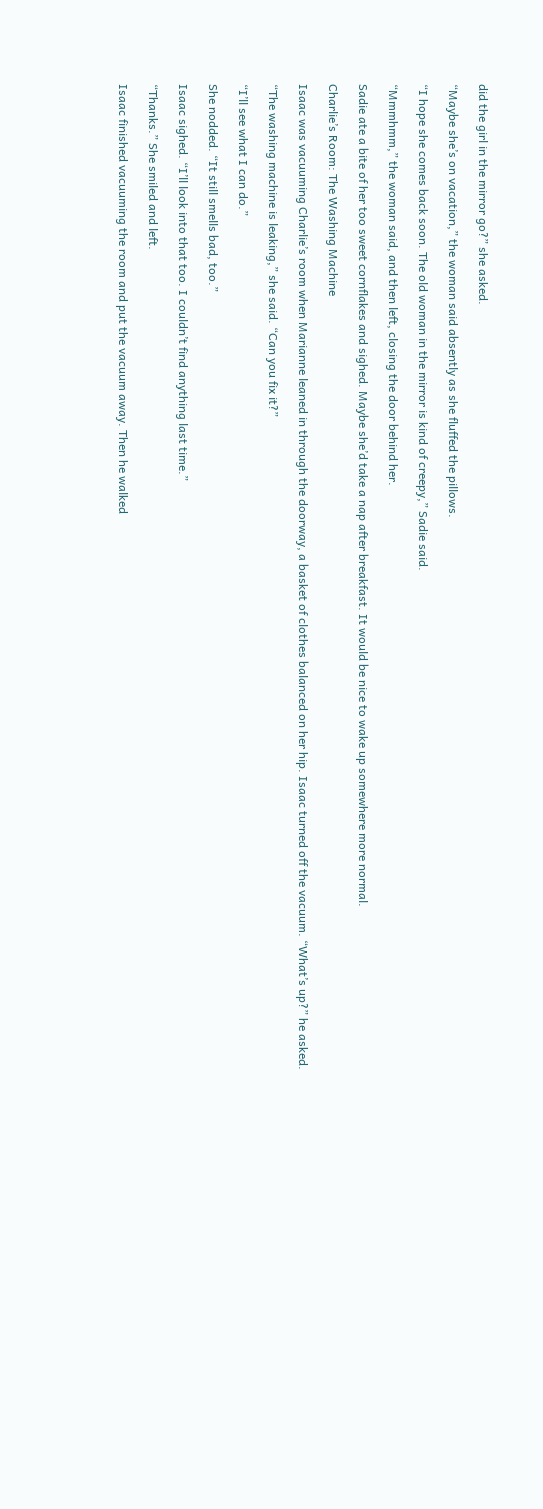did the girl in the mirror go?” she asked.

“Maybe she’s on vacation,” the woman said absently as she fluffed the pillows.

“I hope she comes back soon. The old woman in the mirror is kind of creepy,” Sadie said.

“Mmmhmm,” the woman said, and then left, closing the door behind her.

Sadie ate a bite of her too sweet cornflakes and sighed. Maybe she’d take a nap after breakfast. It would be nice to wake up somewhere more normal.

Charlie’s Room: The Washing Machine

Isaac was vacuuming Charlie’s room when Marianne leaned in through the doorway, a basket of clothes balanced on her hip. Isaac turned off the vacuum. “What’s up?” he asked.

“The washing machine is leaking,” she said. “Can you fix it?”

“I’ll see what I can do.”

She nodded. “It still smells bad, too.”

Isaac sighed. “I’ll look into that too. I couldn’t find anything last time.”

“Thanks.” She smiled and left.

Isaac finished vacuuming the room and put the vacuum away. Then he walked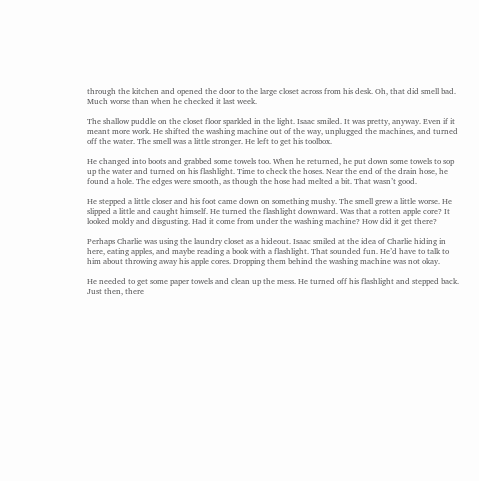through the kitchen and opened the door to the large closet across from his desk. Oh, that did smell bad. Much worse than when he checked it last week.

The shallow puddle on the closet floor sparkled in the light. Isaac smiled. It was pretty, anyway. Even if it meant more work. He shifted the washing machine out of the way, unplugged the machines, and turned off the water. The smell was a little stronger. He left to get his toolbox.

He changed into boots and grabbed some towels too. When he returned, he put down some towels to sop up the water and turned on his flashlight. Time to check the hoses. Near the end of the drain hose, he found a hole. The edges were smooth, as though the hose had melted a bit. That wasn’t good.

He stepped a little closer and his foot came down on something mushy. The smell grew a little worse. He slipped a little and caught himself. He turned the flashlight downward. Was that a rotten apple core? It looked moldy and disgusting. Had it come from under the washing machine? How did it get there?

Perhaps Charlie was using the laundry closet as a hideout. Isaac smiled at the idea of Charlie hiding in here, eating apples, and maybe reading a book with a flashlight. That sounded fun. He’d have to talk to him about throwing away his apple cores. Dropping them behind the washing machine was not okay.

He needed to get some paper towels and clean up the mess. He turned off his flashlight and stepped back. Just then, there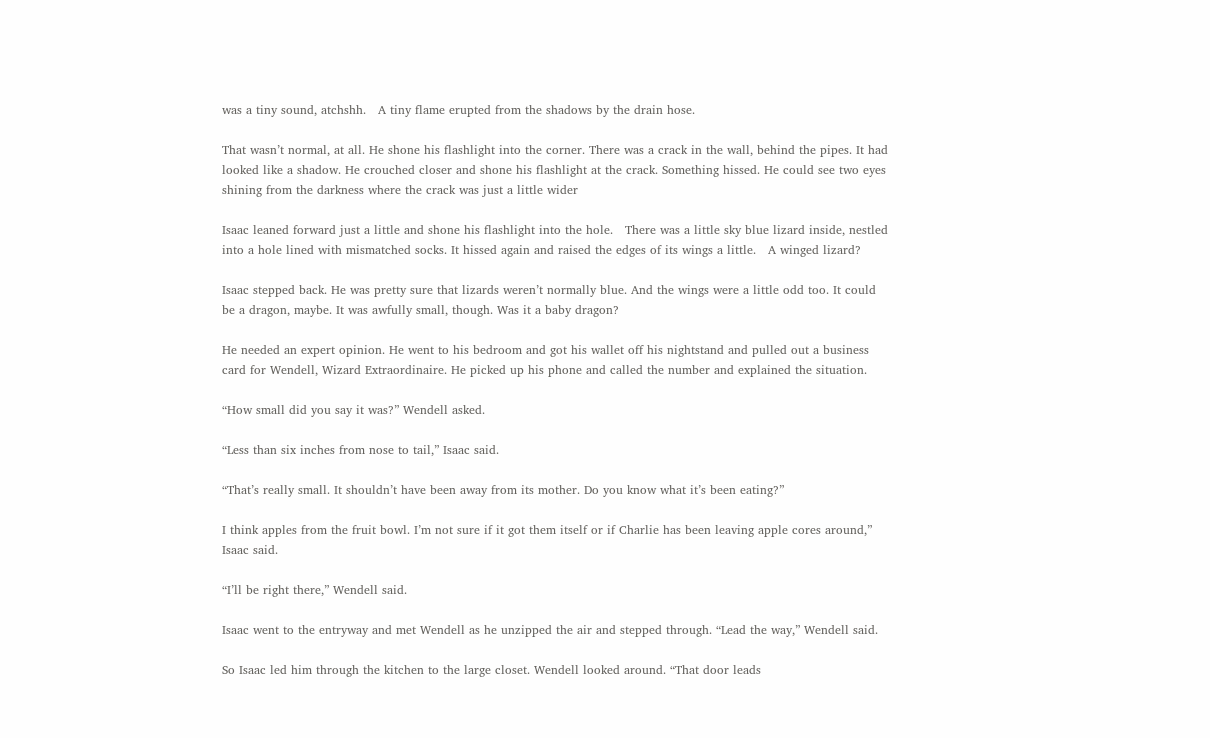was a tiny sound, atchshh.   A tiny flame erupted from the shadows by the drain hose.

That wasn’t normal, at all. He shone his flashlight into the corner. There was a crack in the wall, behind the pipes. It had looked like a shadow. He crouched closer and shone his flashlight at the crack. Something hissed. He could see two eyes shining from the darkness where the crack was just a little wider

Isaac leaned forward just a little and shone his flashlight into the hole.   There was a little sky blue lizard inside, nestled into a hole lined with mismatched socks. It hissed again and raised the edges of its wings a little.   A winged lizard?

Isaac stepped back. He was pretty sure that lizards weren’t normally blue. And the wings were a little odd too. It could be a dragon, maybe. It was awfully small, though. Was it a baby dragon?

He needed an expert opinion. He went to his bedroom and got his wallet off his nightstand and pulled out a business card for Wendell, Wizard Extraordinaire. He picked up his phone and called the number and explained the situation.

“How small did you say it was?” Wendell asked.

“Less than six inches from nose to tail,” Isaac said.

“That’s really small. It shouldn’t have been away from its mother. Do you know what it’s been eating?”

I think apples from the fruit bowl. I’m not sure if it got them itself or if Charlie has been leaving apple cores around,” Isaac said.

“I’ll be right there,” Wendell said.

Isaac went to the entryway and met Wendell as he unzipped the air and stepped through. “Lead the way,” Wendell said.

So Isaac led him through the kitchen to the large closet. Wendell looked around. “That door leads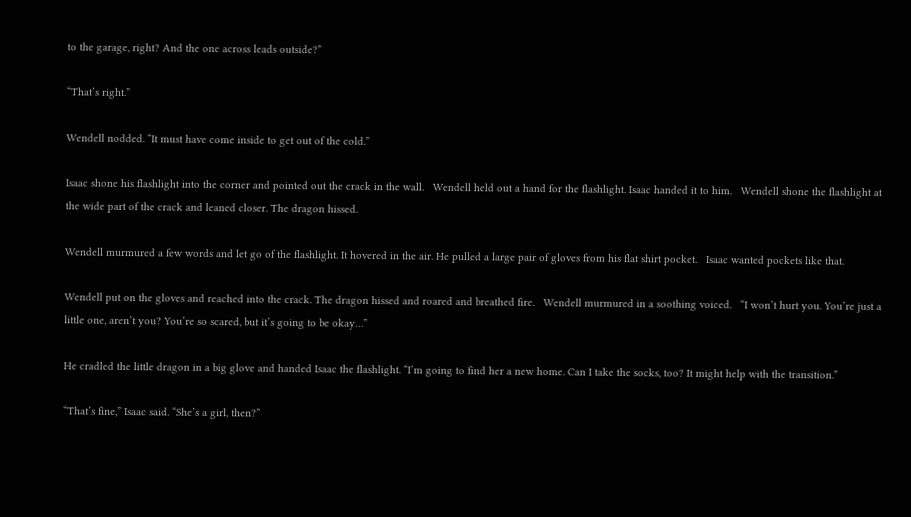to the garage, right? And the one across leads outside?”

“That’s right.”

Wendell nodded. “It must have come inside to get out of the cold.”

Isaac shone his flashlight into the corner and pointed out the crack in the wall.   Wendell held out a hand for the flashlight. Isaac handed it to him.   Wendell shone the flashlight at the wide part of the crack and leaned closer. The dragon hissed.

Wendell murmured a few words and let go of the flashlight. It hovered in the air. He pulled a large pair of gloves from his flat shirt pocket.   Isaac wanted pockets like that.

Wendell put on the gloves and reached into the crack. The dragon hissed and roared and breathed fire.   Wendell murmured in a soothing voiced.   “I won’t hurt you. You’re just a little one, aren’t you? You’re so scared, but it’s going to be okay…”

He cradled the little dragon in a big glove and handed Isaac the flashlight. “I’m going to find her a new home. Can I take the socks, too? It might help with the transition.”

“That’s fine,” Isaac said. “She’s a girl, then?”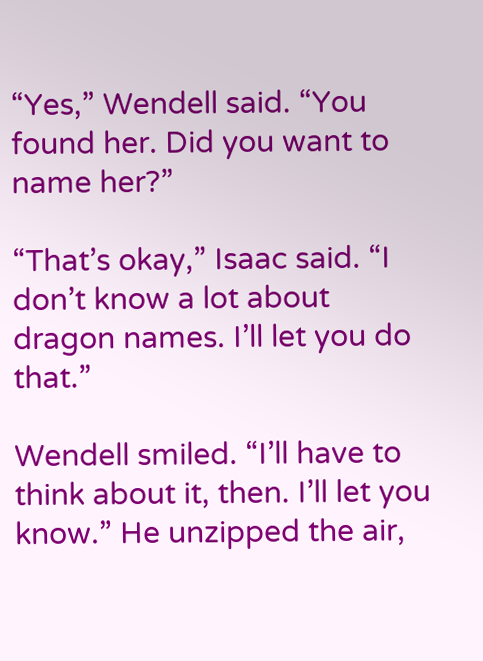“Yes,” Wendell said. “You found her. Did you want to name her?”

“That’s okay,” Isaac said. “I don’t know a lot about dragon names. I’ll let you do that.”

Wendell smiled. “I’ll have to think about it, then. I’ll let you know.” He unzipped the air,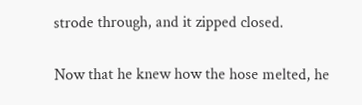strode through, and it zipped closed.

Now that he knew how the hose melted, he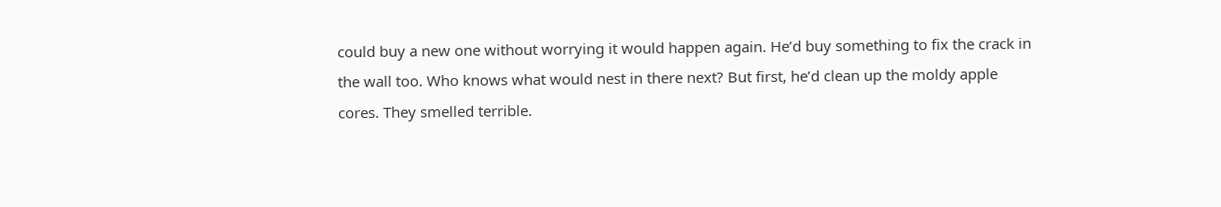could buy a new one without worrying it would happen again. He’d buy something to fix the crack in the wall too. Who knows what would nest in there next? But first, he’d clean up the moldy apple cores. They smelled terrible.